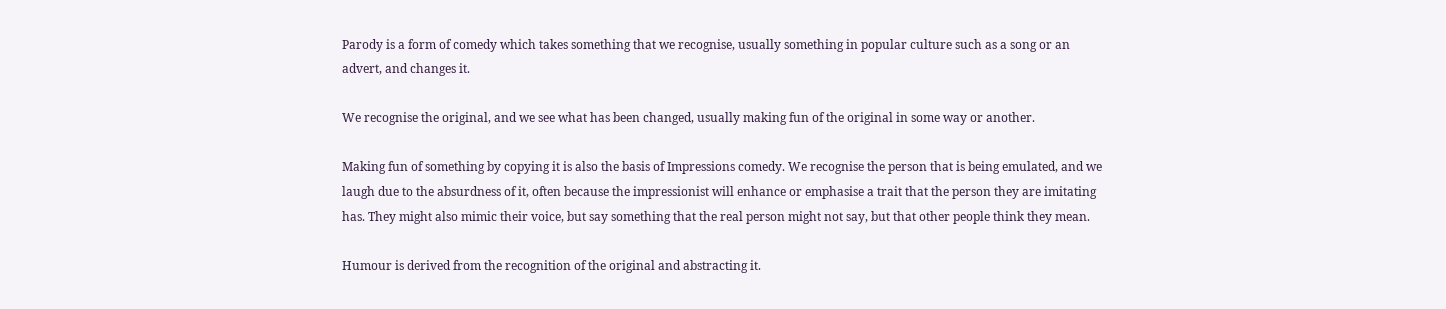Parody is a form of comedy which takes something that we recognise, usually something in popular culture such as a song or an advert, and changes it.

We recognise the original, and we see what has been changed, usually making fun of the original in some way or another.

Making fun of something by copying it is also the basis of Impressions comedy. We recognise the person that is being emulated, and we laugh due to the absurdness of it, often because the impressionist will enhance or emphasise a trait that the person they are imitating has. They might also mimic their voice, but say something that the real person might not say, but that other people think they mean.

Humour is derived from the recognition of the original and abstracting it.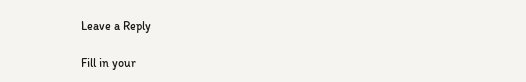Leave a Reply

Fill in your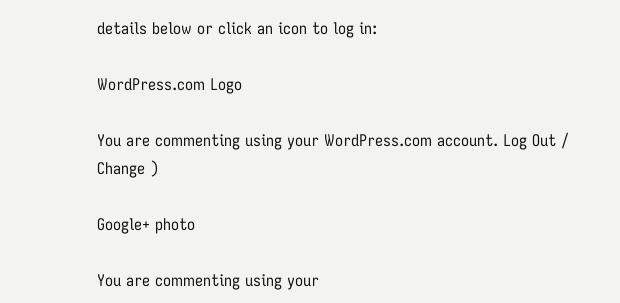details below or click an icon to log in:

WordPress.com Logo

You are commenting using your WordPress.com account. Log Out /  Change )

Google+ photo

You are commenting using your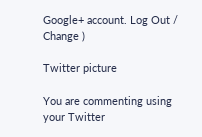Google+ account. Log Out /  Change )

Twitter picture

You are commenting using your Twitter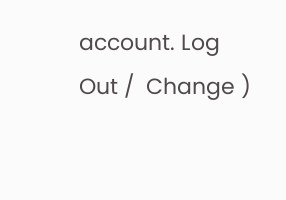account. Log Out /  Change )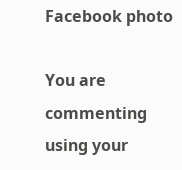Facebook photo

You are commenting using your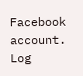Facebook account. Log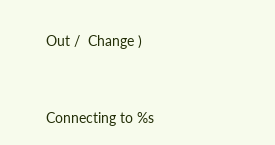Out /  Change )


Connecting to %s